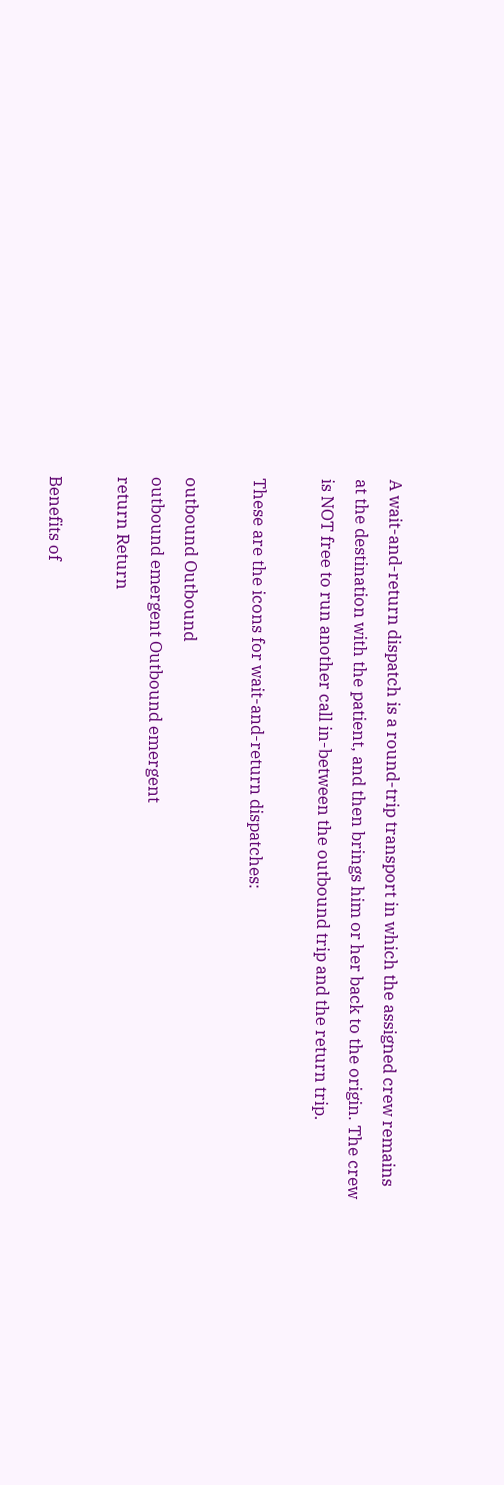A wait-and-return dispatch is a round-trip transport in which the assigned crew remains at the destination with the patient, and then brings him or her back to the origin. The crew is NOT free to run another call in-between the outbound trip and the return trip.

These are the icons for wait-and-return dispatches:

outbound Outbound
outbound emergent Outbound emergent
return Return

Benefits of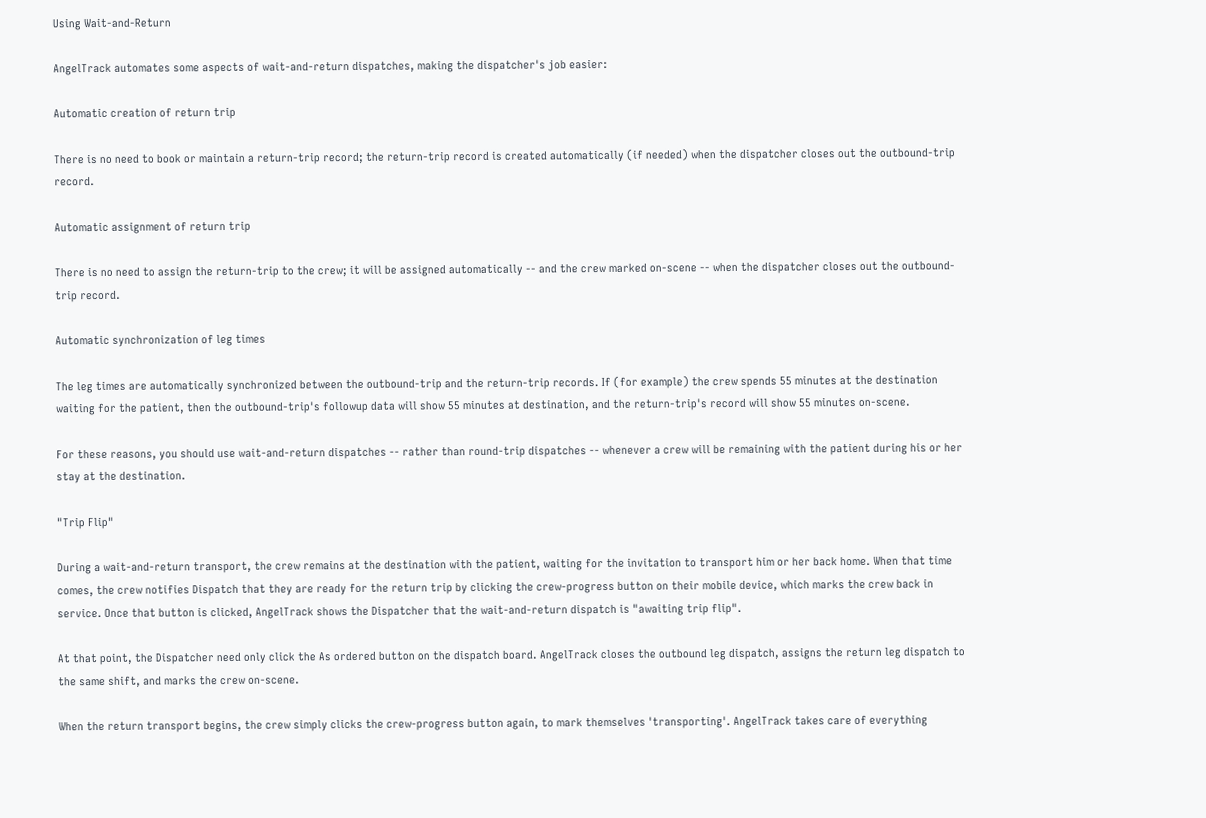Using Wait-and-Return

AngelTrack automates some aspects of wait-and-return dispatches, making the dispatcher's job easier:

Automatic creation of return trip

There is no need to book or maintain a return-trip record; the return-trip record is created automatically (if needed) when the dispatcher closes out the outbound-trip record.

Automatic assignment of return trip

There is no need to assign the return-trip to the crew; it will be assigned automatically -- and the crew marked on-scene -- when the dispatcher closes out the outbound-trip record.

Automatic synchronization of leg times

The leg times are automatically synchronized between the outbound-trip and the return-trip records. If (for example) the crew spends 55 minutes at the destination waiting for the patient, then the outbound-trip's followup data will show 55 minutes at destination, and the return-trip's record will show 55 minutes on-scene.

For these reasons, you should use wait-and-return dispatches -- rather than round-trip dispatches -- whenever a crew will be remaining with the patient during his or her stay at the destination.

"Trip Flip"

During a wait-and-return transport, the crew remains at the destination with the patient, waiting for the invitation to transport him or her back home. When that time comes, the crew notifies Dispatch that they are ready for the return trip by clicking the crew-progress button on their mobile device, which marks the crew back in service. Once that button is clicked, AngelTrack shows the Dispatcher that the wait-and-return dispatch is "awaiting trip flip".

At that point, the Dispatcher need only click the As ordered button on the dispatch board. AngelTrack closes the outbound leg dispatch, assigns the return leg dispatch to the same shift, and marks the crew on-scene.

When the return transport begins, the crew simply clicks the crew-progress button again, to mark themselves 'transporting'. AngelTrack takes care of everything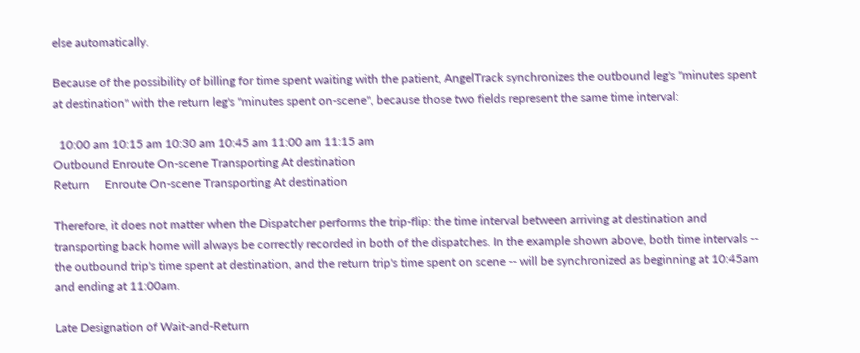else automatically.

Because of the possibility of billing for time spent waiting with the patient, AngelTrack synchronizes the outbound leg's "minutes spent at destination" with the return leg's "minutes spent on-scene", because those two fields represent the same time interval:

  10:00 am 10:15 am 10:30 am 10:45 am 11:00 am 11:15 am
Outbound Enroute On-scene Transporting At destination
Return     Enroute On-scene Transporting At destination

Therefore, it does not matter when the Dispatcher performs the trip-flip: the time interval between arriving at destination and transporting back home will always be correctly recorded in both of the dispatches. In the example shown above, both time intervals -- the outbound trip's time spent at destination, and the return trip's time spent on scene -- will be synchronized as beginning at 10:45am and ending at 11:00am.

Late Designation of Wait-and-Return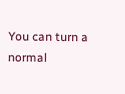You can turn a normal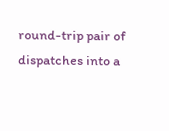round-trip pair of dispatches into a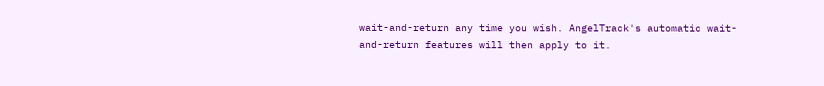wait-and-return any time you wish. AngelTrack's automatic wait-and-return features will then apply to it.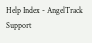Help Index - AngelTrack Support